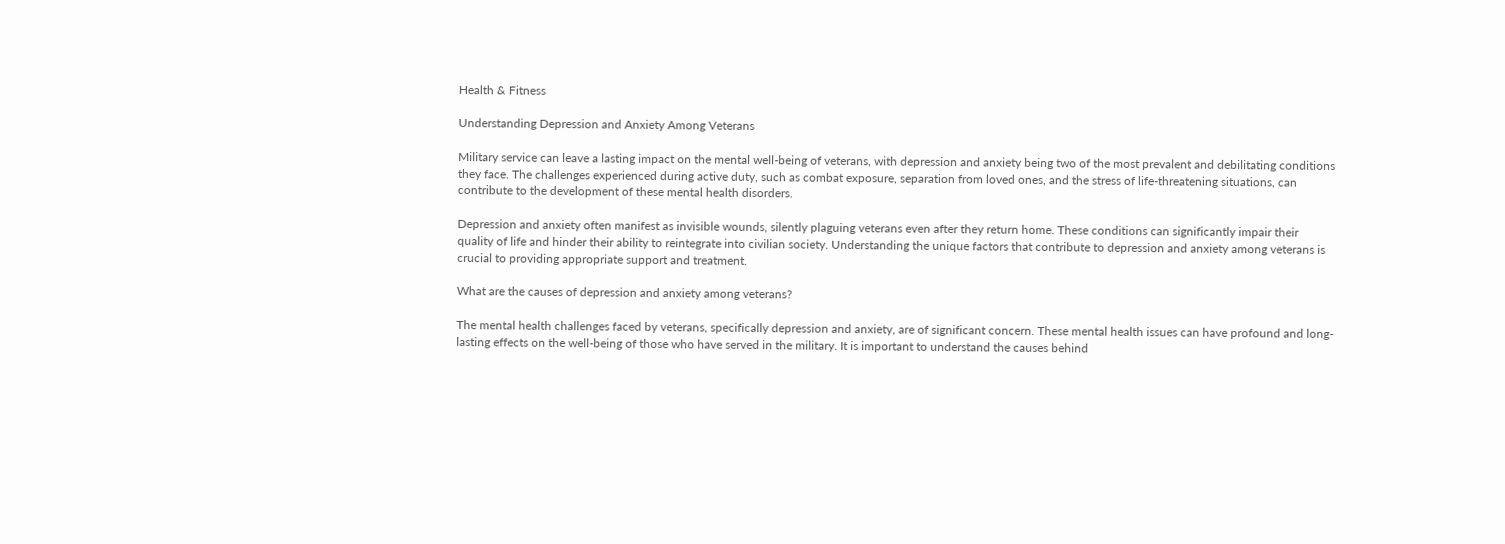Health & Fitness

Understanding Depression and Anxiety Among Veterans

Military service can leave a lasting impact on the mental well-being of veterans, with depression and anxiety being two of the most prevalent and debilitating conditions they face. The challenges experienced during active duty, such as combat exposure, separation from loved ones, and the stress of life-threatening situations, can contribute to the development of these mental health disorders.

Depression and anxiety often manifest as invisible wounds, silently plaguing veterans even after they return home. These conditions can significantly impair their quality of life and hinder their ability to reintegrate into civilian society. Understanding the unique factors that contribute to depression and anxiety among veterans is crucial to providing appropriate support and treatment.

What are the causes of depression and anxiety among veterans?

The mental health challenges faced by veterans, specifically depression and anxiety, are of significant concern. These mental health issues can have profound and long-lasting effects on the well-being of those who have served in the military. It is important to understand the causes behind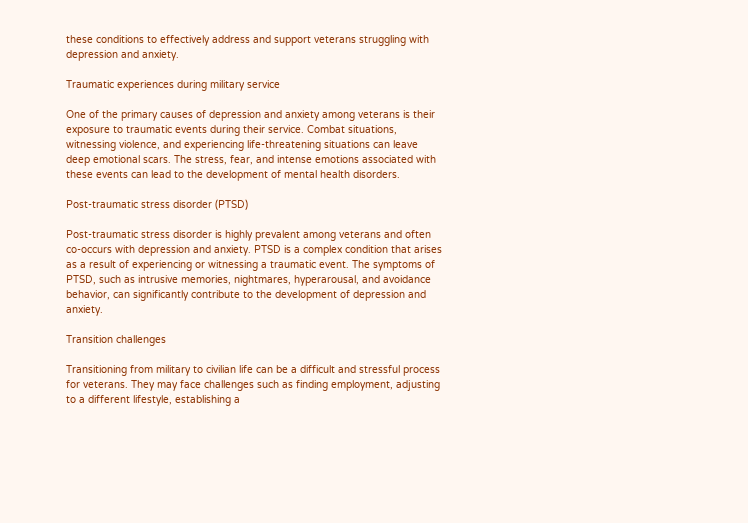these conditions to effectively address and support veterans struggling with depression and anxiety.

Traumatic experiences during military service

One of the primary causes of depression and anxiety among veterans is their exposure to traumatic events during their service. Combat situations, witnessing violence, and experiencing life-threatening situations can leave deep emotional scars. The stress, fear, and intense emotions associated with these events can lead to the development of mental health disorders.

Post-traumatic stress disorder (PTSD)

Post-traumatic stress disorder is highly prevalent among veterans and often co-occurs with depression and anxiety. PTSD is a complex condition that arises as a result of experiencing or witnessing a traumatic event. The symptoms of PTSD, such as intrusive memories, nightmares, hyperarousal, and avoidance behavior, can significantly contribute to the development of depression and anxiety.

Transition challenges

Transitioning from military to civilian life can be a difficult and stressful process for veterans. They may face challenges such as finding employment, adjusting to a different lifestyle, establishing a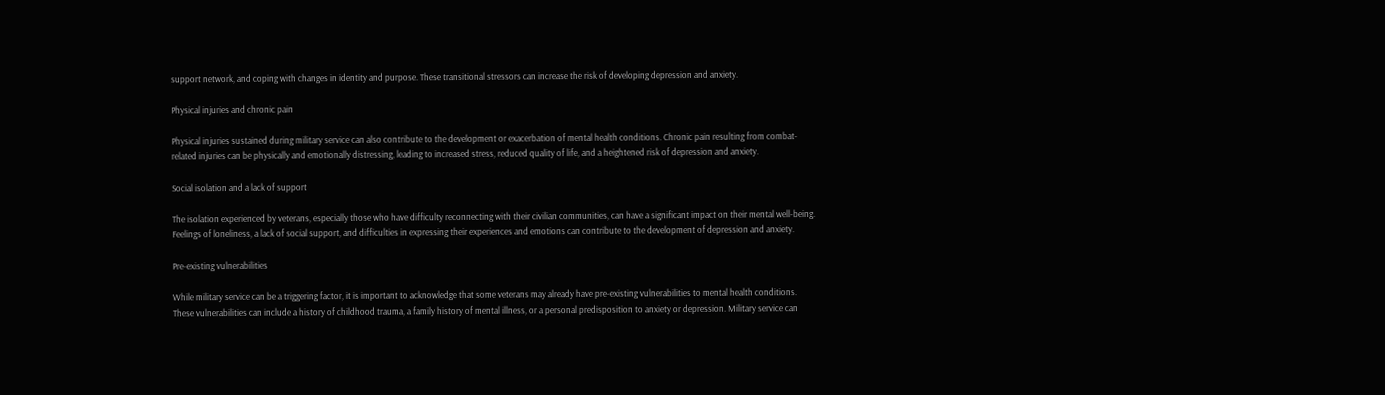support network, and coping with changes in identity and purpose. These transitional stressors can increase the risk of developing depression and anxiety.

Physical injuries and chronic pain

Physical injuries sustained during military service can also contribute to the development or exacerbation of mental health conditions. Chronic pain resulting from combat-related injuries can be physically and emotionally distressing, leading to increased stress, reduced quality of life, and a heightened risk of depression and anxiety.

Social isolation and a lack of support

The isolation experienced by veterans, especially those who have difficulty reconnecting with their civilian communities, can have a significant impact on their mental well-being. Feelings of loneliness, a lack of social support, and difficulties in expressing their experiences and emotions can contribute to the development of depression and anxiety.

Pre-existing vulnerabilities

While military service can be a triggering factor, it is important to acknowledge that some veterans may already have pre-existing vulnerabilities to mental health conditions. These vulnerabilities can include a history of childhood trauma, a family history of mental illness, or a personal predisposition to anxiety or depression. Military service can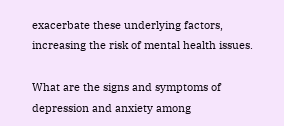exacerbate these underlying factors, increasing the risk of mental health issues.

What are the signs and symptoms of depression and anxiety among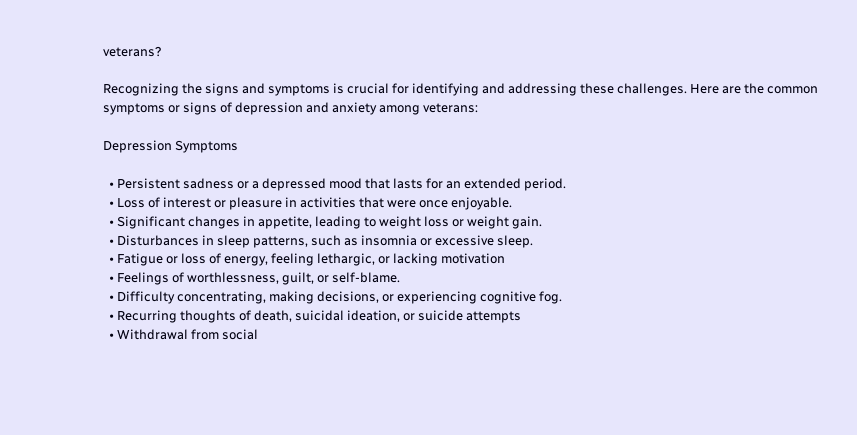veterans?

Recognizing the signs and symptoms is crucial for identifying and addressing these challenges. Here are the common symptoms or signs of depression and anxiety among veterans:

Depression Symptoms

  • Persistent sadness or a depressed mood that lasts for an extended period.
  • Loss of interest or pleasure in activities that were once enjoyable.
  • Significant changes in appetite, leading to weight loss or weight gain.
  • Disturbances in sleep patterns, such as insomnia or excessive sleep.
  • Fatigue or loss of energy, feeling lethargic, or lacking motivation
  • Feelings of worthlessness, guilt, or self-blame.
  • Difficulty concentrating, making decisions, or experiencing cognitive fog.
  • Recurring thoughts of death, suicidal ideation, or suicide attempts
  • Withdrawal from social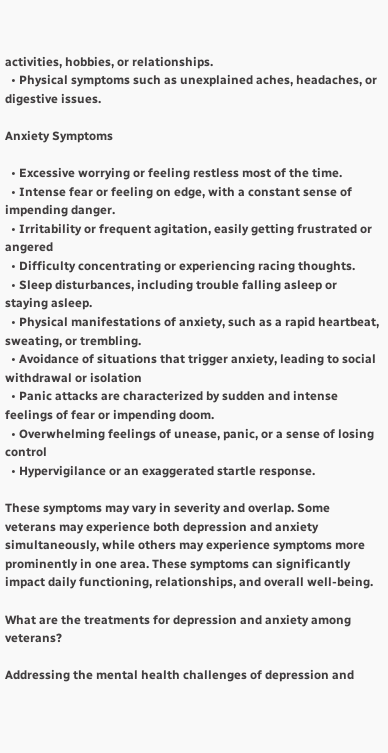activities, hobbies, or relationships.
  • Physical symptoms such as unexplained aches, headaches, or digestive issues.

Anxiety Symptoms

  • Excessive worrying or feeling restless most of the time.
  • Intense fear or feeling on edge, with a constant sense of impending danger.
  • Irritability or frequent agitation, easily getting frustrated or angered
  • Difficulty concentrating or experiencing racing thoughts.
  • Sleep disturbances, including trouble falling asleep or staying asleep.
  • Physical manifestations of anxiety, such as a rapid heartbeat, sweating, or trembling.
  • Avoidance of situations that trigger anxiety, leading to social withdrawal or isolation
  • Panic attacks are characterized by sudden and intense feelings of fear or impending doom.
  • Overwhelming feelings of unease, panic, or a sense of losing control
  • Hypervigilance or an exaggerated startle response.

These symptoms may vary in severity and overlap. Some veterans may experience both depression and anxiety simultaneously, while others may experience symptoms more prominently in one area. These symptoms can significantly impact daily functioning, relationships, and overall well-being.

What are the treatments for depression and anxiety among veterans?

Addressing the mental health challenges of depression and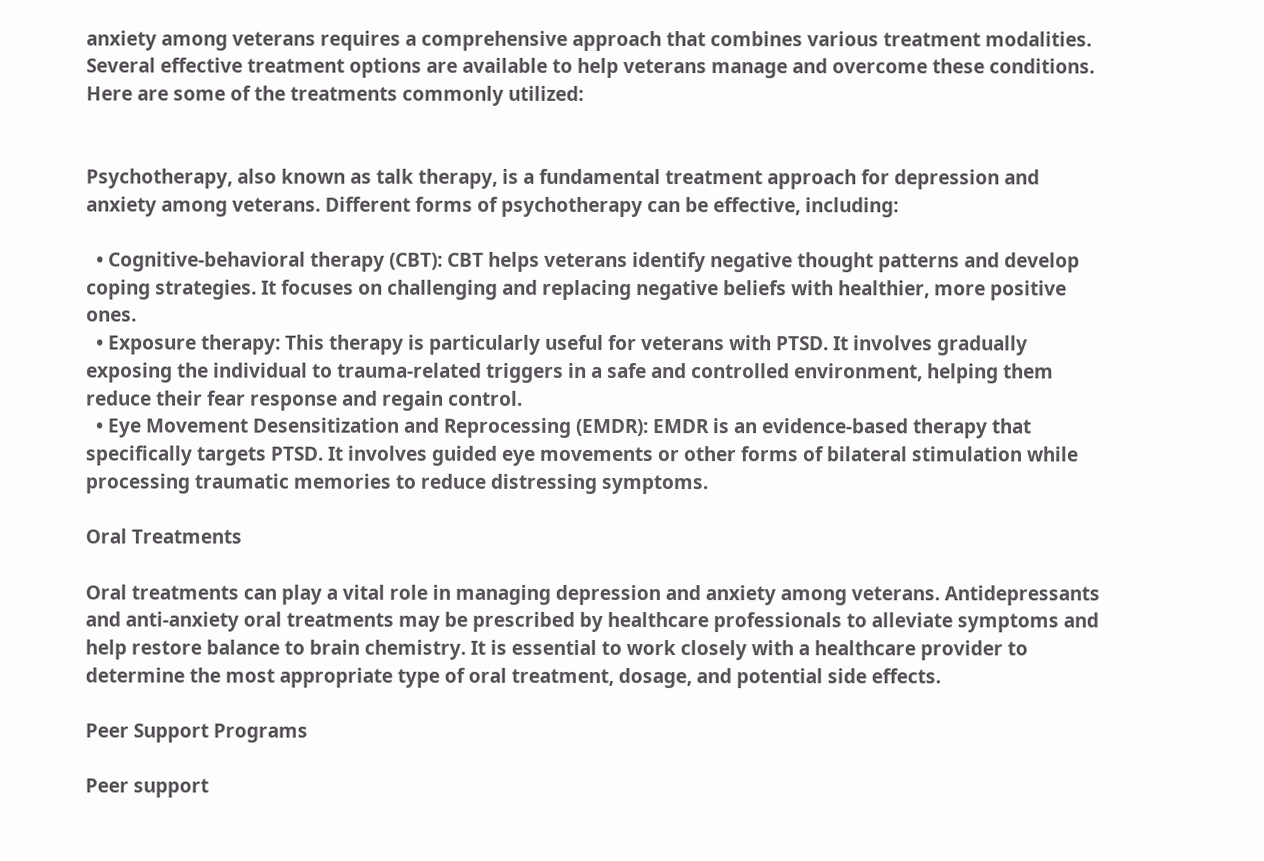anxiety among veterans requires a comprehensive approach that combines various treatment modalities. Several effective treatment options are available to help veterans manage and overcome these conditions. Here are some of the treatments commonly utilized:


Psychotherapy, also known as talk therapy, is a fundamental treatment approach for depression and anxiety among veterans. Different forms of psychotherapy can be effective, including:

  • Cognitive-behavioral therapy (CBT): CBT helps veterans identify negative thought patterns and develop coping strategies. It focuses on challenging and replacing negative beliefs with healthier, more positive ones.
  • Exposure therapy: This therapy is particularly useful for veterans with PTSD. It involves gradually exposing the individual to trauma-related triggers in a safe and controlled environment, helping them reduce their fear response and regain control.
  • Eye Movement Desensitization and Reprocessing (EMDR): EMDR is an evidence-based therapy that specifically targets PTSD. It involves guided eye movements or other forms of bilateral stimulation while processing traumatic memories to reduce distressing symptoms.

Oral Treatments

Oral treatments can play a vital role in managing depression and anxiety among veterans. Antidepressants and anti-anxiety oral treatments may be prescribed by healthcare professionals to alleviate symptoms and help restore balance to brain chemistry. It is essential to work closely with a healthcare provider to determine the most appropriate type of oral treatment, dosage, and potential side effects.

Peer Support Programs

Peer support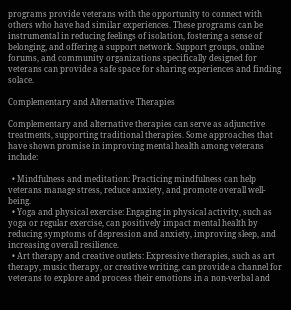programs provide veterans with the opportunity to connect with others who have had similar experiences. These programs can be instrumental in reducing feelings of isolation, fostering a sense of belonging, and offering a support network. Support groups, online forums, and community organizations specifically designed for veterans can provide a safe space for sharing experiences and finding solace.

Complementary and Alternative Therapies

Complementary and alternative therapies can serve as adjunctive treatments, supporting traditional therapies. Some approaches that have shown promise in improving mental health among veterans include:

  • Mindfulness and meditation: Practicing mindfulness can help veterans manage stress, reduce anxiety, and promote overall well-being.
  • Yoga and physical exercise: Engaging in physical activity, such as yoga or regular exercise, can positively impact mental health by reducing symptoms of depression and anxiety, improving sleep, and increasing overall resilience.
  • Art therapy and creative outlets: Expressive therapies, such as art therapy, music therapy, or creative writing, can provide a channel for veterans to explore and process their emotions in a non-verbal and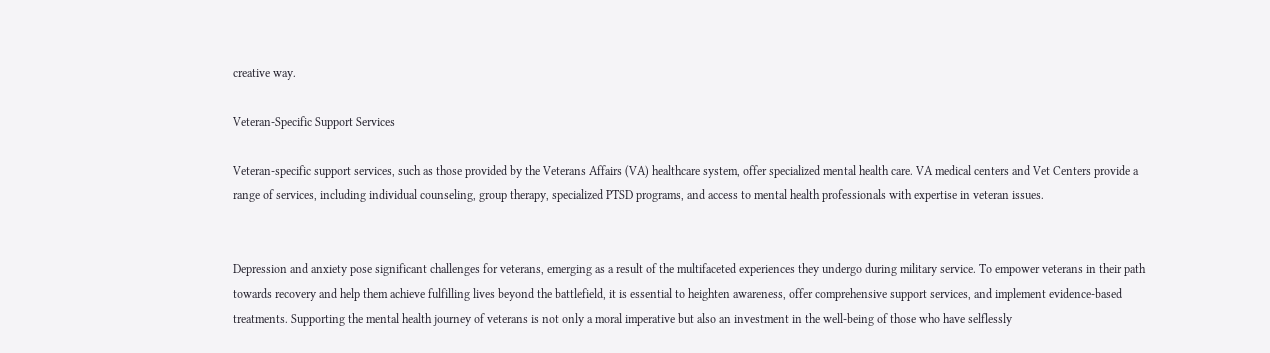creative way.

Veteran-Specific Support Services

Veteran-specific support services, such as those provided by the Veterans Affairs (VA) healthcare system, offer specialized mental health care. VA medical centers and Vet Centers provide a range of services, including individual counseling, group therapy, specialized PTSD programs, and access to mental health professionals with expertise in veteran issues.


Depression and anxiety pose significant challenges for veterans, emerging as a result of the multifaceted experiences they undergo during military service. To empower veterans in their path towards recovery and help them achieve fulfilling lives beyond the battlefield, it is essential to heighten awareness, offer comprehensive support services, and implement evidence-based treatments. Supporting the mental health journey of veterans is not only a moral imperative but also an investment in the well-being of those who have selflessly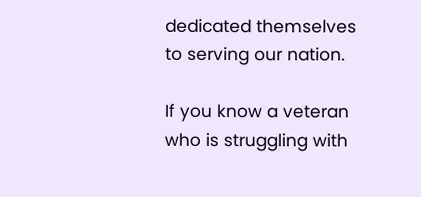dedicated themselves to serving our nation.

If you know a veteran who is struggling with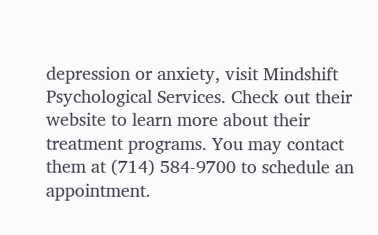depression or anxiety, visit Mindshift Psychological Services. Check out their website to learn more about their treatment programs. You may contact them at (714) 584-9700 to schedule an appointment.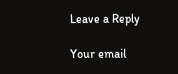Leave a Reply

Your email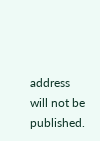address will not be published.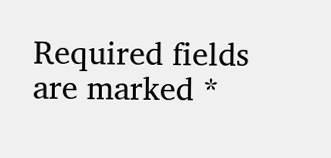Required fields are marked *